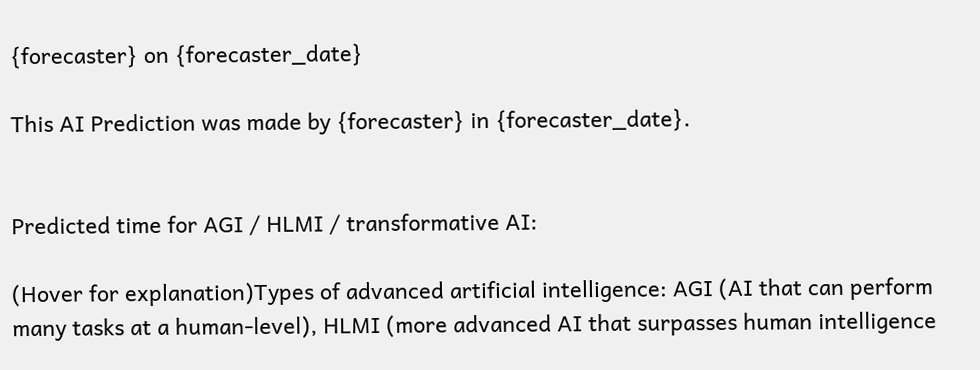{forecaster} on {forecaster_date}

This AI Prediction was made by {forecaster} in {forecaster_date}.


Predicted time for AGI / HLMI / transformative AI:

(Hover for explanation)Types of advanced artificial intelligence: AGI (AI that can perform many tasks at a human-level), HLMI (more advanced AI that surpasses human intelligence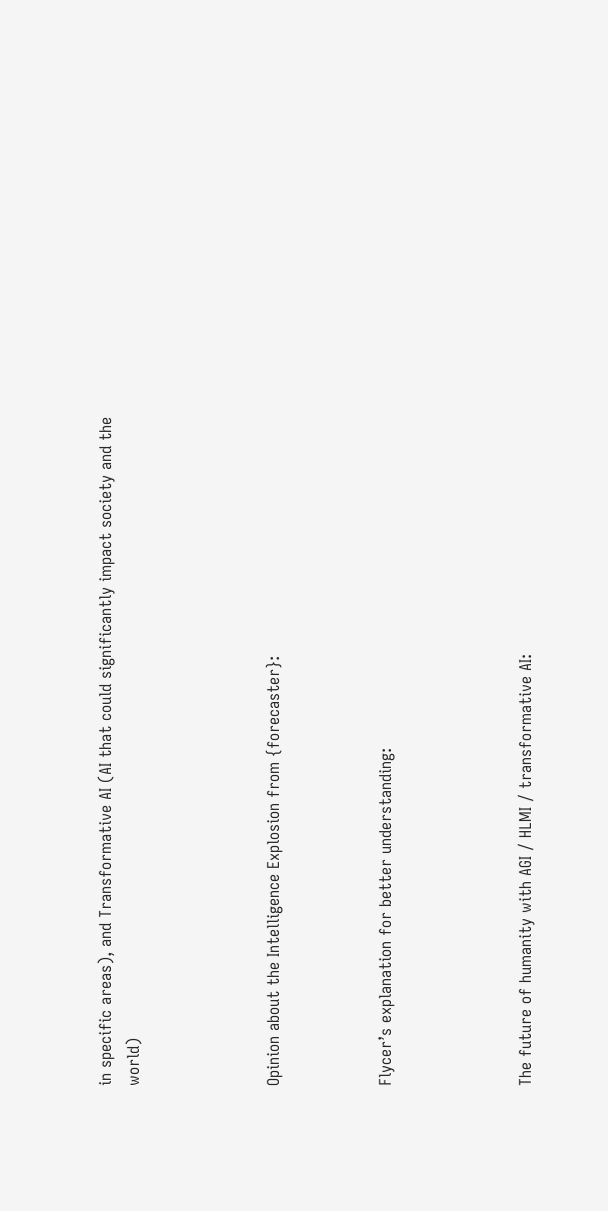in specific areas), and Transformative AI (AI that could significantly impact society and the world)




Opinion about the Intelligence Explosion from {forecaster}:



Flycer’s explanation for better understanding:




The future of humanity with AGI / HLMI / transformative AI: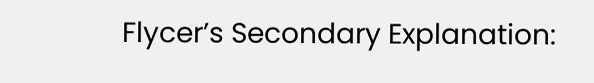Flycer’s Secondary Explanation: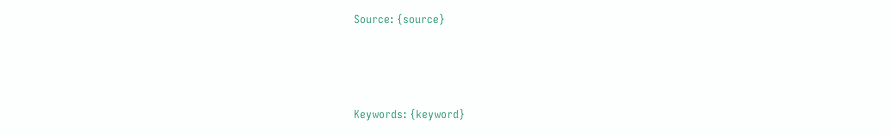Source: {source}



Keywords: {keyword}